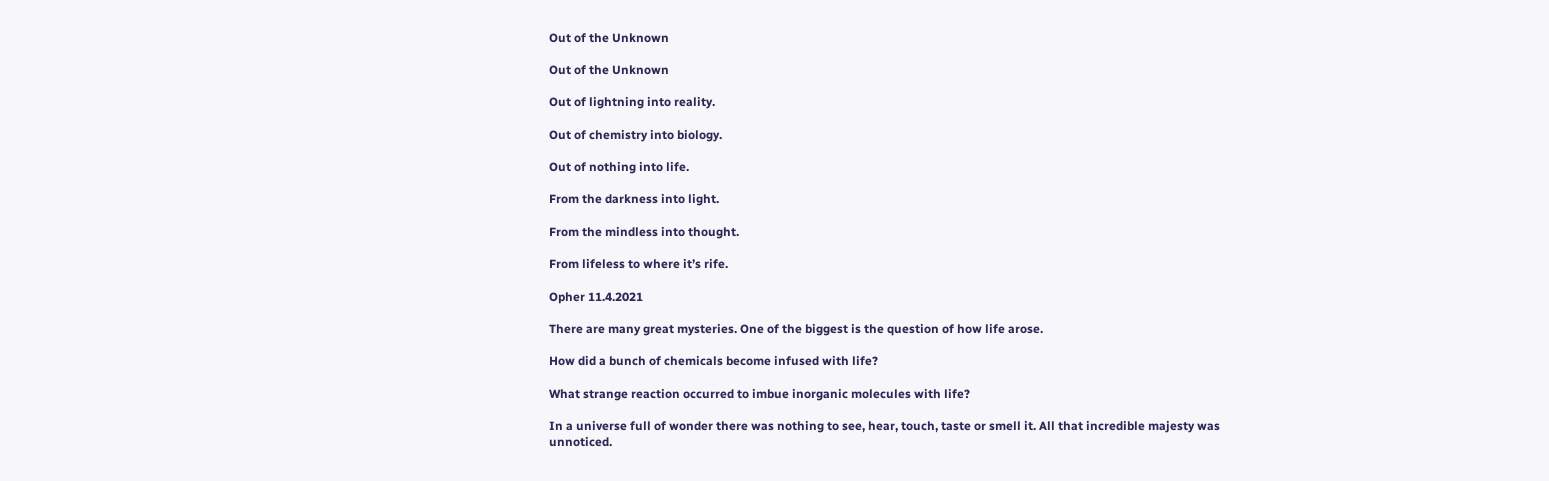Out of the Unknown

Out of the Unknown

Out of lightning into reality.

Out of chemistry into biology.

Out of nothing into life.

From the darkness into light.

From the mindless into thought.

From lifeless to where it’s rife.

Opher 11.4.2021

There are many great mysteries. One of the biggest is the question of how life arose.

How did a bunch of chemicals become infused with life?

What strange reaction occurred to imbue inorganic molecules with life?

In a universe full of wonder there was nothing to see, hear, touch, taste or smell it. All that incredible majesty was unnoticed.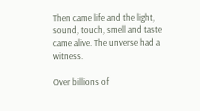Then came life and the light, sound, touch, smell and taste came alive. The unverse had a witness.

Over billions of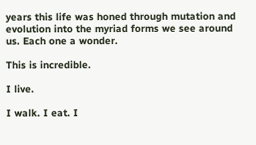years this life was honed through mutation and evolution into the myriad forms we see around us. Each one a wonder.

This is incredible.

I live.

I walk. I eat. I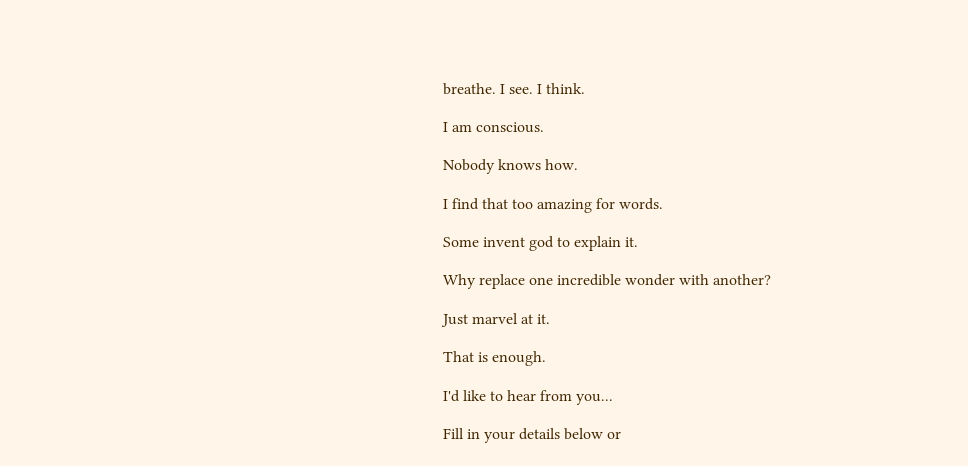breathe. I see. I think.

I am conscious.

Nobody knows how.

I find that too amazing for words.

Some invent god to explain it.

Why replace one incredible wonder with another?

Just marvel at it.

That is enough.

I'd like to hear from you...

Fill in your details below or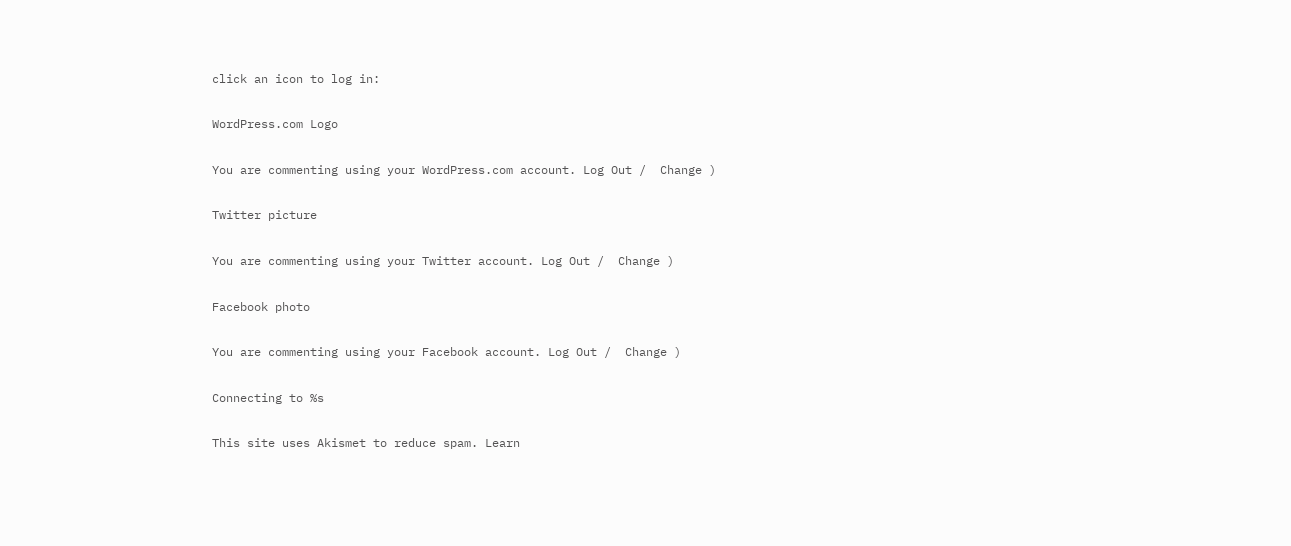click an icon to log in:

WordPress.com Logo

You are commenting using your WordPress.com account. Log Out /  Change )

Twitter picture

You are commenting using your Twitter account. Log Out /  Change )

Facebook photo

You are commenting using your Facebook account. Log Out /  Change )

Connecting to %s

This site uses Akismet to reduce spam. Learn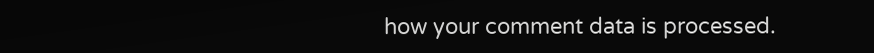how your comment data is processed.